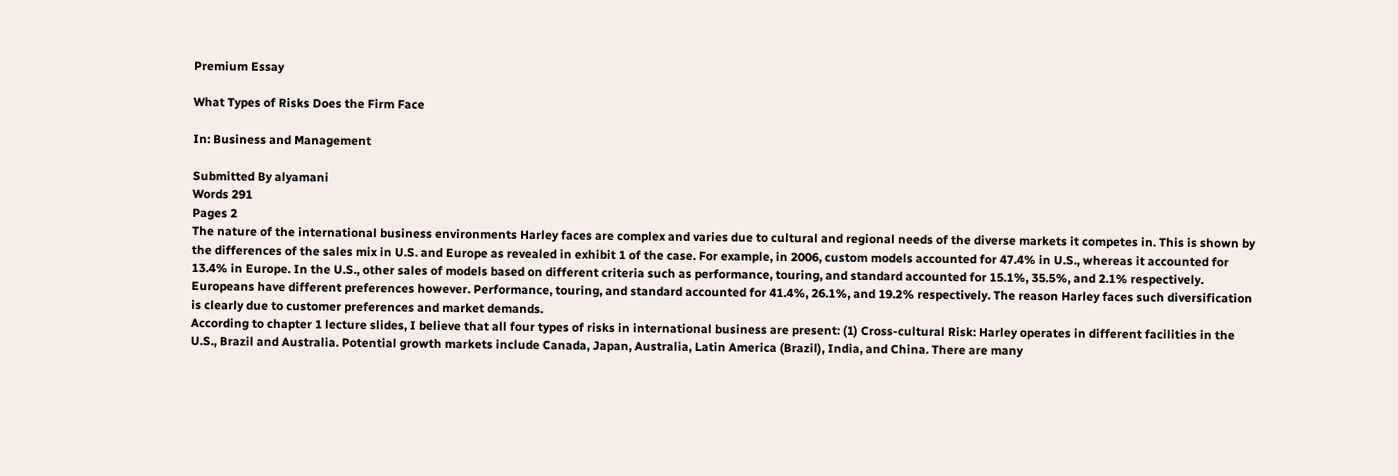Premium Essay

What Types of Risks Does the Firm Face

In: Business and Management

Submitted By alyamani
Words 291
Pages 2
The nature of the international business environments Harley faces are complex and varies due to cultural and regional needs of the diverse markets it competes in. This is shown by the differences of the sales mix in U.S. and Europe as revealed in exhibit 1 of the case. For example, in 2006, custom models accounted for 47.4% in U.S., whereas it accounted for 13.4% in Europe. In the U.S., other sales of models based on different criteria such as performance, touring, and standard accounted for 15.1%, 35.5%, and 2.1% respectively. Europeans have different preferences however. Performance, touring, and standard accounted for 41.4%, 26.1%, and 19.2% respectively. The reason Harley faces such diversification is clearly due to customer preferences and market demands.
According to chapter 1 lecture slides, I believe that all four types of risks in international business are present: (1) Cross-cultural Risk: Harley operates in different facilities in the U.S., Brazil and Australia. Potential growth markets include Canada, Japan, Australia, Latin America (Brazil), India, and China. There are many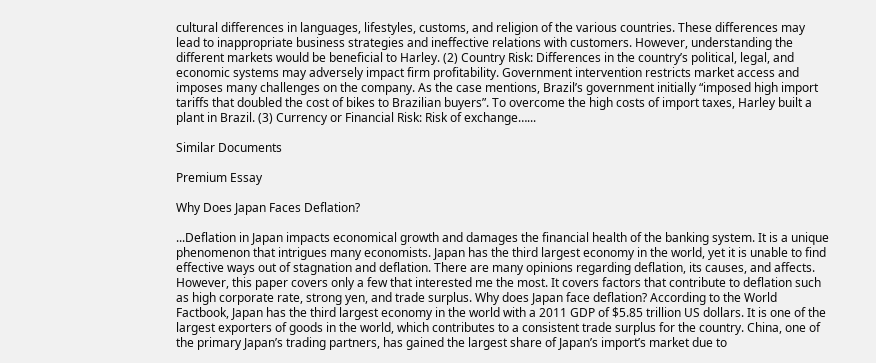cultural differences in languages, lifestyles, customs, and religion of the various countries. These differences may lead to inappropriate business strategies and ineffective relations with customers. However, understanding the different markets would be beneficial to Harley. (2) Country Risk: Differences in the country’s political, legal, and economic systems may adversely impact firm profitability. Government intervention restricts market access and imposes many challenges on the company. As the case mentions, Brazil’s government initially “imposed high import tariffs that doubled the cost of bikes to Brazilian buyers”. To overcome the high costs of import taxes, Harley built a plant in Brazil. (3) Currency or Financial Risk: Risk of exchange…...

Similar Documents

Premium Essay

Why Does Japan Faces Deflation?

...Deflation in Japan impacts economical growth and damages the financial health of the banking system. It is a unique phenomenon that intrigues many economists. Japan has the third largest economy in the world, yet it is unable to find effective ways out of stagnation and deflation. There are many opinions regarding deflation, its causes, and affects. However, this paper covers only a few that interested me the most. It covers factors that contribute to deflation such as high corporate rate, strong yen, and trade surplus. Why does Japan face deflation? According to the World Factbook, Japan has the third largest economy in the world with a 2011 GDP of $5.85 trillion US dollars. It is one of the largest exporters of goods in the world, which contributes to a consistent trade surplus for the country. China, one of the primary Japan’s trading partners, has gained the largest share of Japan’s import’s market due to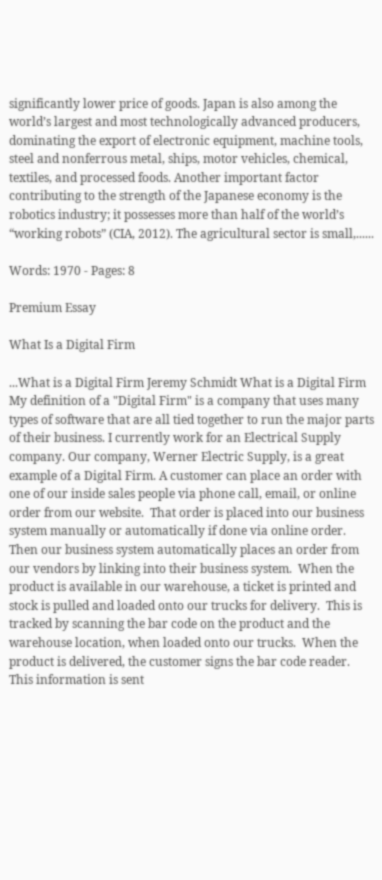significantly lower price of goods. Japan is also among the world’s largest and most technologically advanced producers, dominating the export of electronic equipment, machine tools, steel and nonferrous metal, ships, motor vehicles, chemical, textiles, and processed foods. Another important factor contributing to the strength of the Japanese economy is the robotics industry; it possesses more than half of the world’s “working robots” (CIA, 2012). The agricultural sector is small,......

Words: 1970 - Pages: 8

Premium Essay

What Is a Digital Firm

...What is a Digital Firm Jeremy Schmidt What is a Digital Firm My definition of a "Digital Firm" is a company that uses many types of software that are all tied together to run the major parts of their business. I currently work for an Electrical Supply company. Our company, Werner Electric Supply, is a great example of a Digital Firm. A customer can place an order with one of our inside sales people via phone call, email, or online order from our website.  That order is placed into our business system manually or automatically if done via online order.  Then our business system automatically places an order from our vendors by linking into their business system.  When the product is available in our warehouse, a ticket is printed and stock is pulled and loaded onto our trucks for delivery.  This is tracked by scanning the bar code on the product and the warehouse location, when loaded onto our trucks.  When the product is delivered, the customer signs the bar code reader.  This information is sent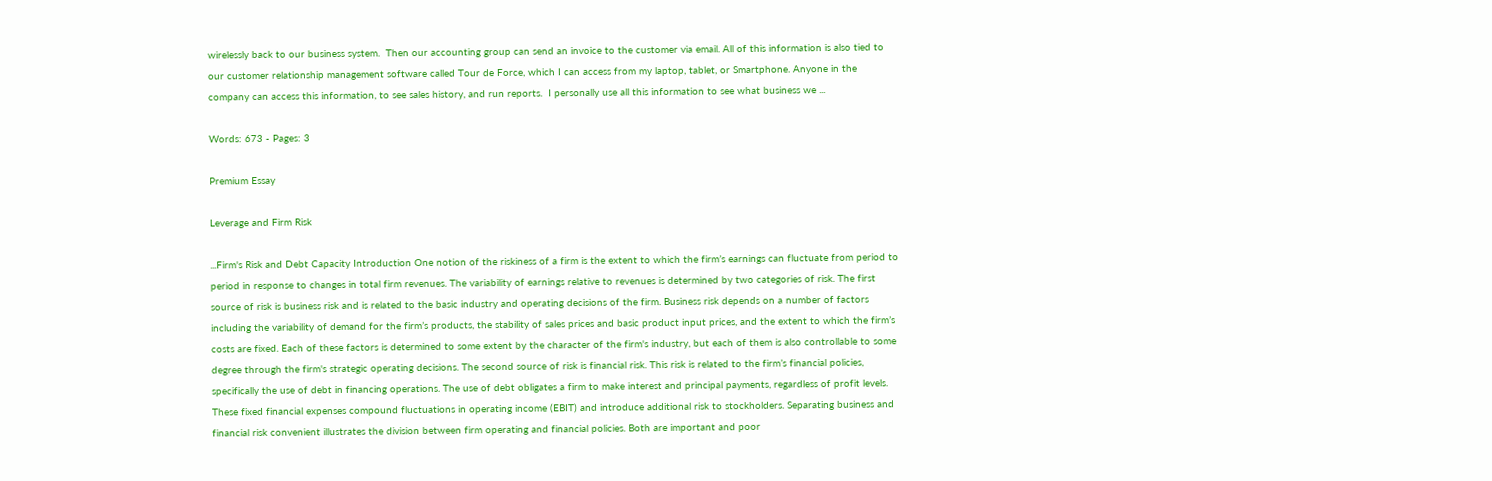wirelessly back to our business system.  Then our accounting group can send an invoice to the customer via email. All of this information is also tied to our customer relationship management software called Tour de Force, which I can access from my laptop, tablet, or Smartphone. Anyone in the company can access this information, to see sales history, and run reports.  I personally use all this information to see what business we ...

Words: 673 - Pages: 3

Premium Essay

Leverage and Firm Risk

...Firm's Risk and Debt Capacity Introduction One notion of the riskiness of a firm is the extent to which the firm’s earnings can fluctuate from period to period in response to changes in total firm revenues. The variability of earnings relative to revenues is determined by two categories of risk. The first source of risk is business risk and is related to the basic industry and operating decisions of the firm. Business risk depends on a number of factors including the variability of demand for the firm’s products, the stability of sales prices and basic product input prices, and the extent to which the firm’s costs are fixed. Each of these factors is determined to some extent by the character of the firm's industry, but each of them is also controllable to some degree through the firm's strategic operating decisions. The second source of risk is financial risk. This risk is related to the firm’s financial policies, specifically the use of debt in financing operations. The use of debt obligates a firm to make interest and principal payments, regardless of profit levels. These fixed financial expenses compound fluctuations in operating income (EBIT) and introduce additional risk to stockholders. Separating business and financial risk convenient illustrates the division between firm operating and financial policies. Both are important and poor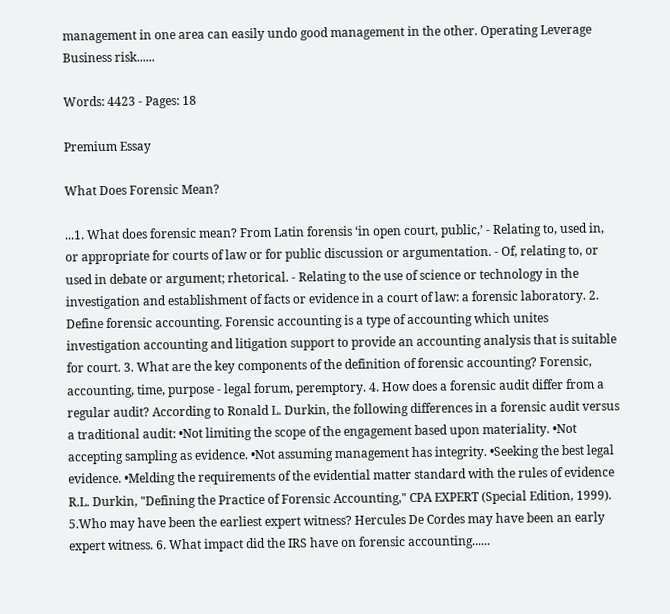management in one area can easily undo good management in the other. Operating Leverage Business risk......

Words: 4423 - Pages: 18

Premium Essay

What Does Forensic Mean?

...1. What does forensic mean? From Latin forensis ‘in open court, public,’ - Relating to, used in, or appropriate for courts of law or for public discussion or argumentation. - Of, relating to, or used in debate or argument; rhetorical. - Relating to the use of science or technology in the investigation and establishment of facts or evidence in a court of law: a forensic laboratory. 2. Define forensic accounting. Forensic accounting is a type of accounting which unites investigation accounting and litigation support to provide an accounting analysis that is suitable for court. 3. What are the key components of the definition of forensic accounting? Forensic, accounting, time, purpose - legal forum, peremptory. 4. How does a forensic audit differ from a regular audit? According to Ronald L. Durkin, the following differences in a forensic audit versus a traditional audit: •Not limiting the scope of the engagement based upon materiality. •Not accepting sampling as evidence. •Not assuming management has integrity. •Seeking the best legal evidence. •Melding the requirements of the evidential matter standard with the rules of evidence R.L. Durkin, "Defining the Practice of Forensic Accounting," CPA EXPERT (Special Edition, 1999). 5.Who may have been the earliest expert witness? Hercules De Cordes may have been an early expert witness. 6. What impact did the IRS have on forensic accounting......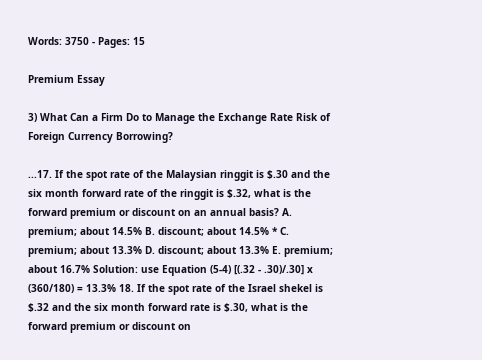Words: 3750 - Pages: 15

Premium Essay

3) What Can a Firm Do to Manage the Exchange Rate Risk of Foreign Currency Borrowing?

...17. If the spot rate of the Malaysian ringgit is $.30 and the six month forward rate of the ringgit is $.32, what is the forward premium or discount on an annual basis? A. premium; about 14.5% B. discount; about 14.5% * C. premium; about 13.3% D. discount; about 13.3% E. premium; about 16.7% Solution: use Equation (5-4) [(.32 - .30)/.30] x (360/180) = 13.3% 18. If the spot rate of the Israel shekel is $.32 and the six month forward rate is $.30, what is the forward premium or discount on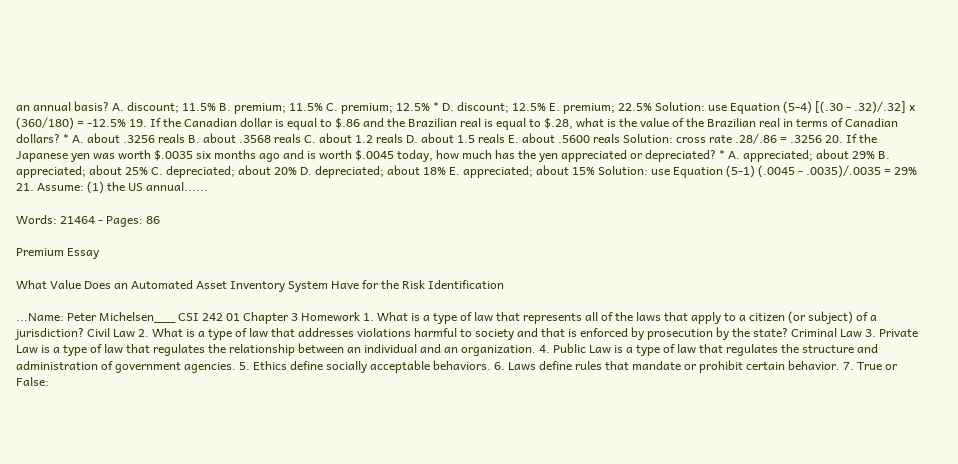an annual basis? A. discount; 11.5% B. premium; 11.5% C. premium; 12.5% * D. discount; 12.5% E. premium; 22.5% Solution: use Equation (5-4) [(.30 - .32)/.32] x (360/180) = -12.5% 19. If the Canadian dollar is equal to $.86 and the Brazilian real is equal to $.28, what is the value of the Brazilian real in terms of Canadian dollars? * A. about .3256 reals B. about .3568 reals C. about 1.2 reals D. about 1.5 reals E. about .5600 reals Solution: cross rate .28/.86 = .3256 20. If the Japanese yen was worth $.0035 six months ago and is worth $.0045 today, how much has the yen appreciated or depreciated? * A. appreciated; about 29% B. appreciated; about 25% C. depreciated; about 20% D. depreciated; about 18% E. appreciated; about 15% Solution: use Equation (5-1) (.0045 - .0035)/.0035 = 29% 21. Assume: (1) the US annual......

Words: 21464 - Pages: 86

Premium Essay

What Value Does an Automated Asset Inventory System Have for the Risk Identification

...Name: Peter Michelsen___ CSI 242 01 Chapter 3 Homework 1. What is a type of law that represents all of the laws that apply to a citizen (or subject) of a jurisdiction? Civil Law 2. What is a type of law that addresses violations harmful to society and that is enforced by prosecution by the state? Criminal Law 3. Private Law is a type of law that regulates the relationship between an individual and an organization. 4. Public Law is a type of law that regulates the structure and administration of government agencies. 5. Ethics define socially acceptable behaviors. 6. Laws define rules that mandate or prohibit certain behavior. 7. True or False: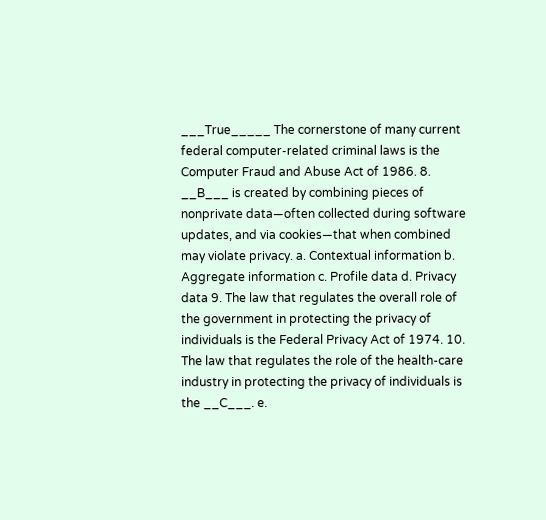___True_____ The cornerstone of many current federal computer-related criminal laws is the Computer Fraud and Abuse Act of 1986. 8. __B___ is created by combining pieces of nonprivate data—often collected during software updates, and via cookies—that when combined may violate privacy. a. Contextual information b. Aggregate information c. Profile data d. Privacy data 9. The law that regulates the overall role of the government in protecting the privacy of individuals is the Federal Privacy Act of 1974. 10. The law that regulates the role of the health-care industry in protecting the privacy of individuals is the __C___. e.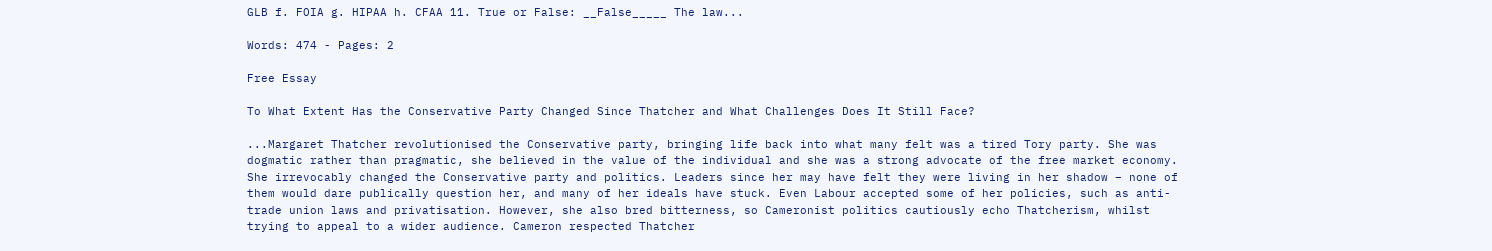GLB f. FOIA g. HIPAA h. CFAA 11. True or False: __False_____ The law...

Words: 474 - Pages: 2

Free Essay

To What Extent Has the Conservative Party Changed Since Thatcher and What Challenges Does It Still Face?

...Margaret Thatcher revolutionised the Conservative party, bringing life back into what many felt was a tired Tory party. She was dogmatic rather than pragmatic, she believed in the value of the individual and she was a strong advocate of the free market economy. She irrevocably changed the Conservative party and politics. Leaders since her may have felt they were living in her shadow – none of them would dare publically question her, and many of her ideals have stuck. Even Labour accepted some of her policies, such as anti-trade union laws and privatisation. However, she also bred bitterness, so Cameronist politics cautiously echo Thatcherism, whilst trying to appeal to a wider audience. Cameron respected Thatcher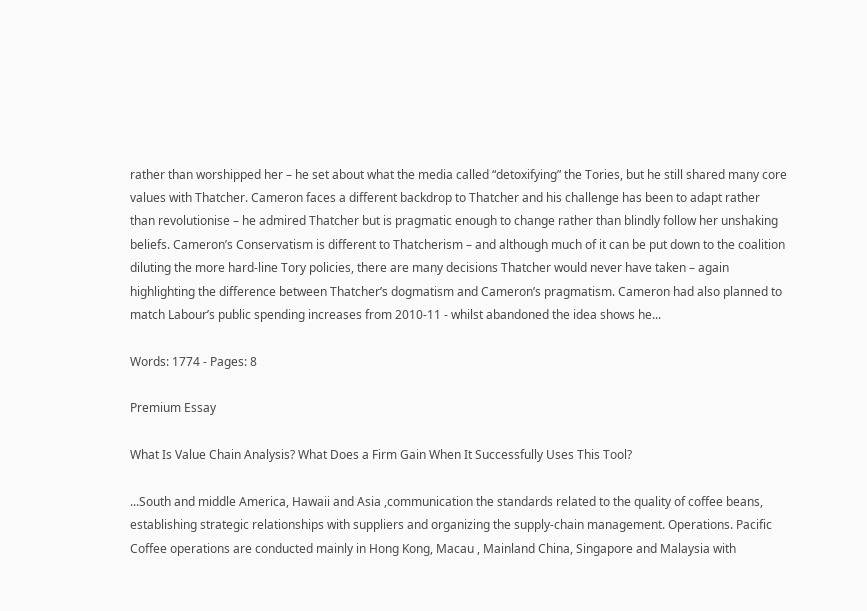rather than worshipped her – he set about what the media called “detoxifying” the Tories, but he still shared many core values with Thatcher. Cameron faces a different backdrop to Thatcher and his challenge has been to adapt rather than revolutionise – he admired Thatcher but is pragmatic enough to change rather than blindly follow her unshaking beliefs. Cameron’s Conservatism is different to Thatcherism – and although much of it can be put down to the coalition diluting the more hard-line Tory policies, there are many decisions Thatcher would never have taken – again highlighting the difference between Thatcher’s dogmatism and Cameron’s pragmatism. Cameron had also planned to match Labour’s public spending increases from 2010-11 - whilst abandoned the idea shows he...

Words: 1774 - Pages: 8

Premium Essay

What Is Value Chain Analysis? What Does a Firm Gain When It Successfully Uses This Tool?

...South and middle America, Hawaii and Asia ,communication the standards related to the quality of coffee beans, establishing strategic relationships with suppliers and organizing the supply-chain management. Operations. Pacific Coffee operations are conducted mainly in Hong Kong, Macau , Mainland China, Singapore and Malaysia with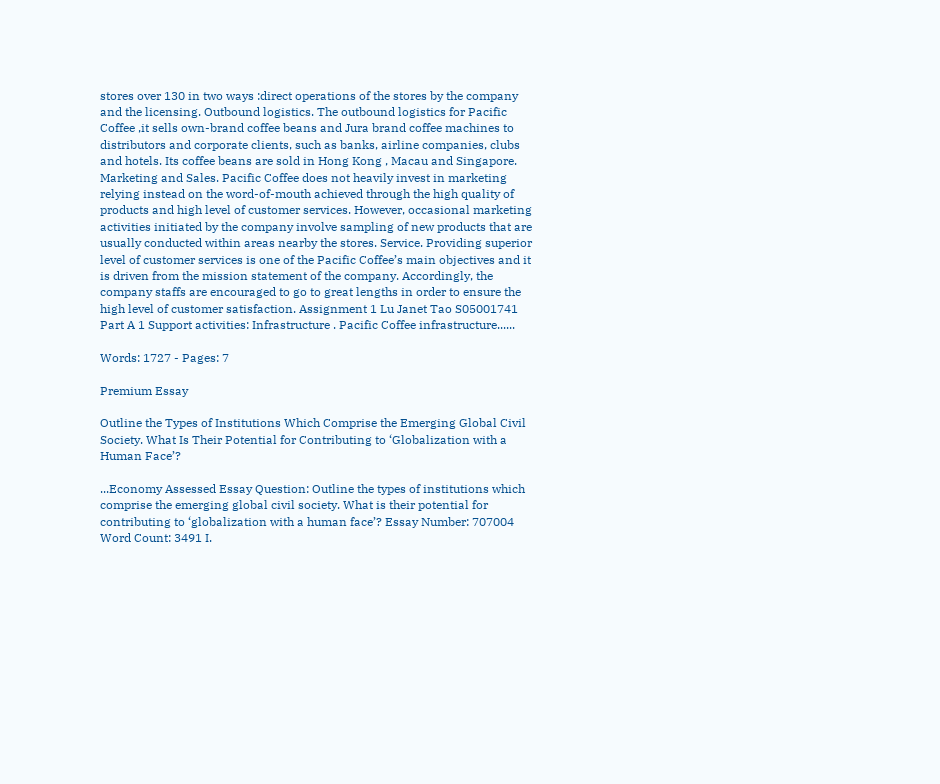stores over 130 in two ways :direct operations of the stores by the company and the licensing. Outbound logistics. The outbound logistics for Pacific Coffee ,it sells own-brand coffee beans and Jura brand coffee machines to distributors and corporate clients, such as banks, airline companies, clubs and hotels. Its coffee beans are sold in Hong Kong , Macau and Singapore. Marketing and Sales. Pacific Coffee does not heavily invest in marketing relying instead on the word-of-mouth achieved through the high quality of products and high level of customer services. However, occasional marketing activities initiated by the company involve sampling of new products that are usually conducted within areas nearby the stores. Service. Providing superior level of customer services is one of the Pacific Coffee’s main objectives and it is driven from the mission statement of the company. Accordingly, the company staffs are encouraged to go to great lengths in order to ensure the high level of customer satisfaction. Assignment 1 Lu Janet Tao S05001741 Part A 1 Support activities: Infrastructure . Pacific Coffee infrastructure......

Words: 1727 - Pages: 7

Premium Essay

Outline the Types of Institutions Which Comprise the Emerging Global Civil Society. What Is Their Potential for Contributing to ‘Globalization with a Human Face’?

...Economy Assessed Essay Question: Outline the types of institutions which comprise the emerging global civil society. What is their potential for contributing to ‘globalization with a human face’? Essay Number: 707004 Word Count: 3491 I.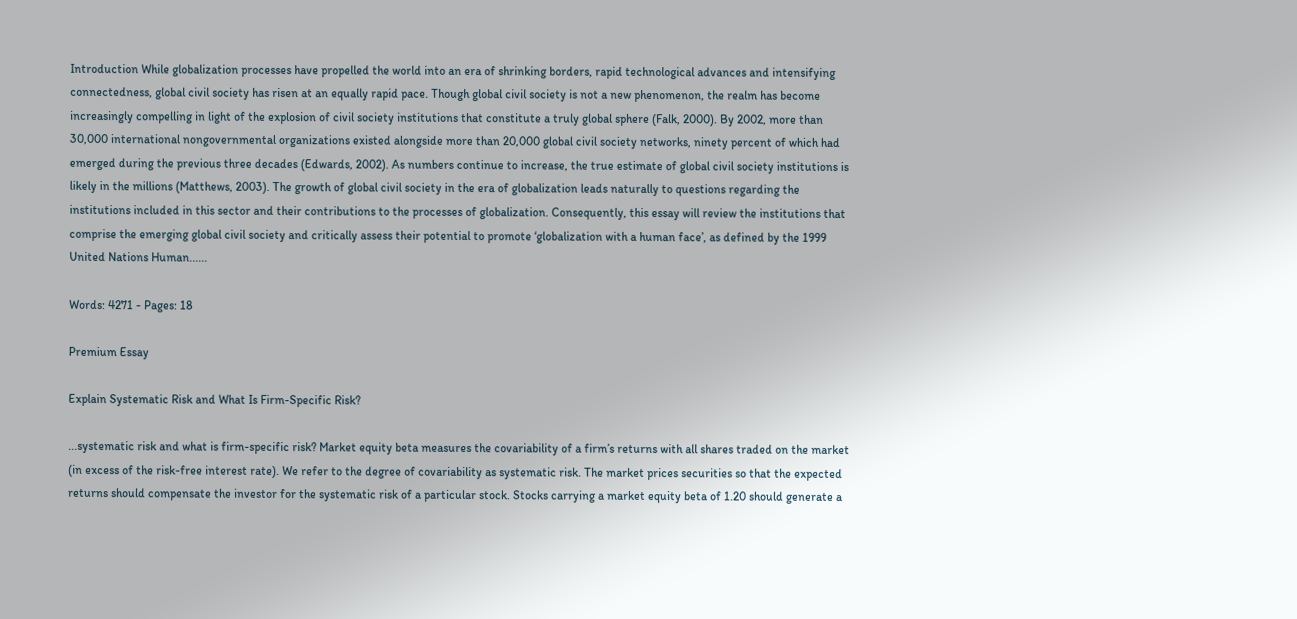Introduction While globalization processes have propelled the world into an era of shrinking borders, rapid technological advances and intensifying connectedness, global civil society has risen at an equally rapid pace. Though global civil society is not a new phenomenon, the realm has become increasingly compelling in light of the explosion of civil society institutions that constitute a truly global sphere (Falk, 2000). By 2002, more than 30,000 international nongovernmental organizations existed alongside more than 20,000 global civil society networks, ninety percent of which had emerged during the previous three decades (Edwards, 2002). As numbers continue to increase, the true estimate of global civil society institutions is likely in the millions (Matthews, 2003). The growth of global civil society in the era of globalization leads naturally to questions regarding the institutions included in this sector and their contributions to the processes of globalization. Consequently, this essay will review the institutions that comprise the emerging global civil society and critically assess their potential to promote ‘globalization with a human face’, as defined by the 1999 United Nations Human......

Words: 4271 - Pages: 18

Premium Essay

Explain Systematic Risk and What Is Firm-Specific Risk?

...systematic risk and what is firm-specific risk? Market equity beta measures the covariability of a firm’s returns with all shares traded on the market (in excess of the risk-free interest rate). We refer to the degree of covariability as systematic risk. The market prices securities so that the expected returns should compensate the investor for the systematic risk of a particular stock. Stocks carrying a market equity beta of 1.20 should generate a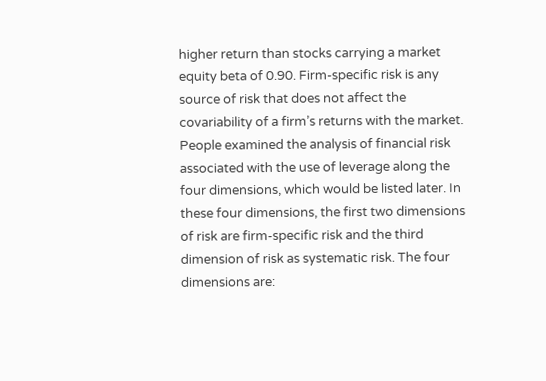higher return than stocks carrying a market equity beta of 0.90. Firm-specific risk is any source of risk that does not affect the covariability of a firm’s returns with the market. People examined the analysis of financial risk associated with the use of leverage along the four dimensions, which would be listed later. In these four dimensions, the first two dimensions of risk are firm-specific risk and the third dimension of risk as systematic risk. The four dimensions are: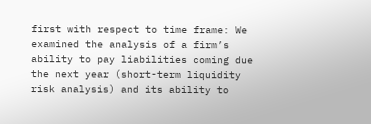first with respect to time frame: We examined the analysis of a firm’s ability to pay liabilities coming due the next year (short-term liquidity risk analysis) and its ability to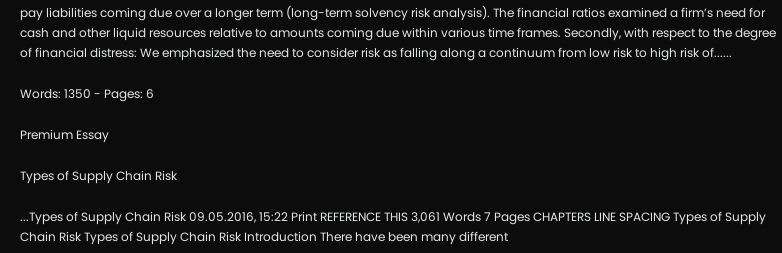pay liabilities coming due over a longer term (long-term solvency risk analysis). The financial ratios examined a firm’s need for cash and other liquid resources relative to amounts coming due within various time frames. Secondly, with respect to the degree of financial distress: We emphasized the need to consider risk as falling along a continuum from low risk to high risk of......

Words: 1350 - Pages: 6

Premium Essay

Types of Supply Chain Risk

...Types of Supply Chain Risk 09.05.2016, 15:22 Print REFERENCE THIS 3,061 Words 7 Pages CHAPTERS LINE SPACING Types of Supply Chain Risk Types of Supply Chain Risk Introduction There have been many different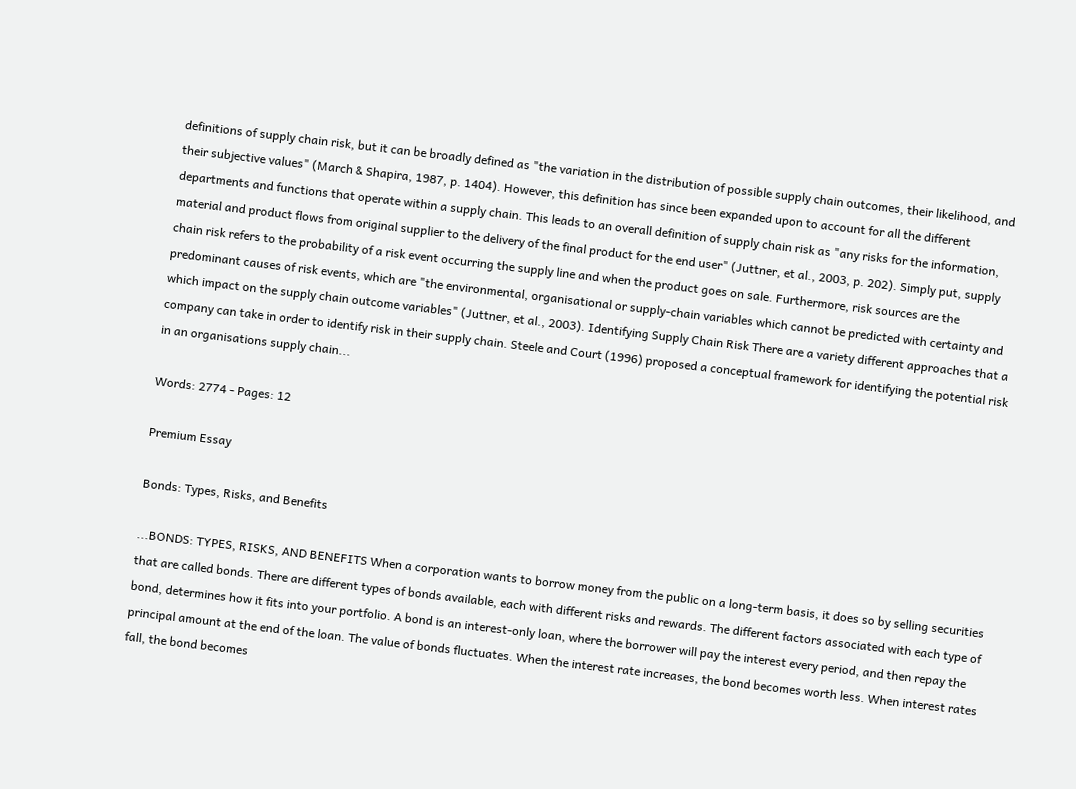definitions of supply chain risk, but it can be broadly defined as "the variation in the distribution of possible supply chain outcomes, their likelihood, and their subjective values" (March & Shapira, 1987, p. 1404). However, this definition has since been expanded upon to account for all the different departments and functions that operate within a supply chain. This leads to an overall definition of supply chain risk as "any risks for the information, material and product flows from original supplier to the delivery of the final product for the end user" (Juttner, et al., 2003, p. 202). Simply put, supply chain risk refers to the probability of a risk event occurring the supply line and when the product goes on sale. Furthermore, risk sources are the predominant causes of risk events, which are "the environmental, organisational or supply-chain variables which cannot be predicted with certainty and which impact on the supply chain outcome variables" (Juttner, et al., 2003). Identifying Supply Chain Risk There are a variety different approaches that a company can take in order to identify risk in their supply chain. Steele and Court (1996) proposed a conceptual framework for identifying the potential risk in an organisations supply chain...

Words: 2774 - Pages: 12

Premium Essay

Bonds: Types, Risks, and Benefits

...BONDS: TYPES, RISKS, AND BENEFITS When a corporation wants to borrow money from the public on a long-term basis, it does so by selling securities that are called bonds. There are different types of bonds available, each with different risks and rewards. The different factors associated with each type of bond, determines how it fits into your portfolio. A bond is an interest-only loan, where the borrower will pay the interest every period, and then repay the principal amount at the end of the loan. The value of bonds fluctuates. When the interest rate increases, the bond becomes worth less. When interest rates fall, the bond becomes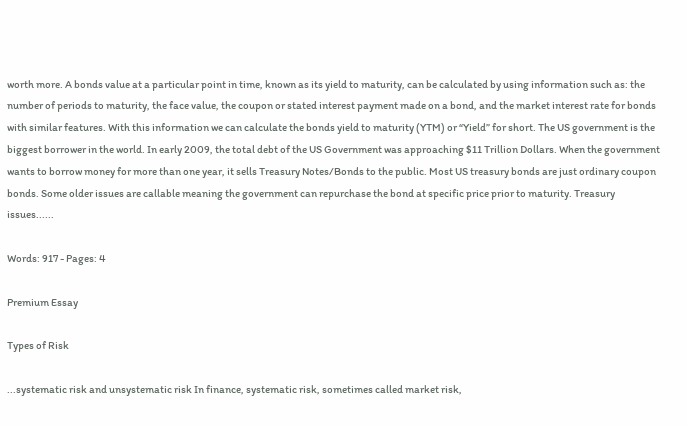worth more. A bonds value at a particular point in time, known as its yield to maturity, can be calculated by using information such as: the number of periods to maturity, the face value, the coupon or stated interest payment made on a bond, and the market interest rate for bonds with similar features. With this information we can calculate the bonds yield to maturity (YTM) or “Yield” for short. The US government is the biggest borrower in the world. In early 2009, the total debt of the US Government was approaching $11 Trillion Dollars. When the government wants to borrow money for more than one year, it sells Treasury Notes/Bonds to the public. Most US treasury bonds are just ordinary coupon bonds. Some older issues are callable meaning the government can repurchase the bond at specific price prior to maturity. Treasury issues......

Words: 917 - Pages: 4

Premium Essay

Types of Risk

...systematic risk and unsystematic risk In finance, systematic risk, sometimes called market risk,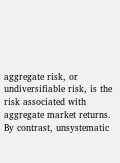aggregate risk, or undiversifiable risk, is the risk associated with aggregate market returns. By contrast, unsystematic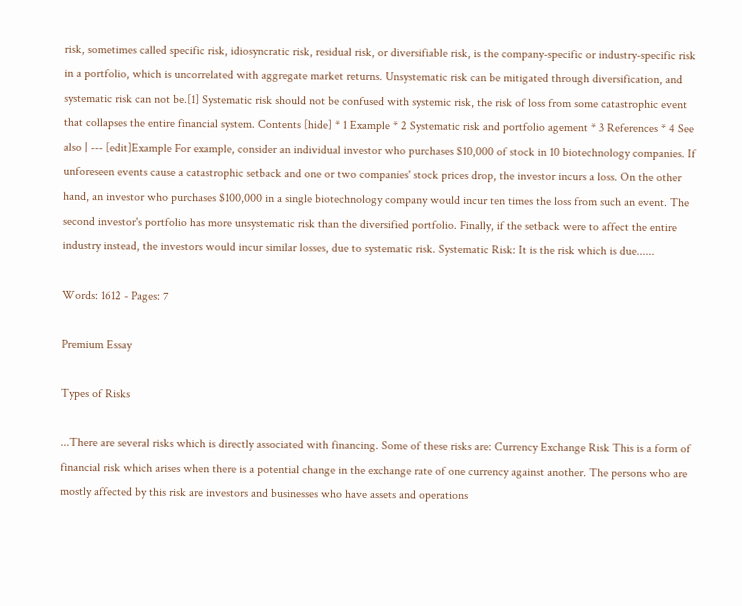risk, sometimes called specific risk, idiosyncratic risk, residual risk, or diversifiable risk, is the company-specific or industry-specific risk in a portfolio, which is uncorrelated with aggregate market returns. Unsystematic risk can be mitigated through diversification, and systematic risk can not be.[1] Systematic risk should not be confused with systemic risk, the risk of loss from some catastrophic event that collapses the entire financial system. Contents [hide] * 1 Example * 2 Systematic risk and portfolio agement * 3 References * 4 See also | --- [edit]Example For example, consider an individual investor who purchases $10,000 of stock in 10 biotechnology companies. If unforeseen events cause a catastrophic setback and one or two companies' stock prices drop, the investor incurs a loss. On the other hand, an investor who purchases $100,000 in a single biotechnology company would incur ten times the loss from such an event. The second investor's portfolio has more unsystematic risk than the diversified portfolio. Finally, if the setback were to affect the entire industry instead, the investors would incur similar losses, due to systematic risk. Systematic Risk: It is the risk which is due......

Words: 1612 - Pages: 7

Premium Essay

Types of Risks

...There are several risks which is directly associated with financing. Some of these risks are: Currency Exchange Risk This is a form of financial risk which arises when there is a potential change in the exchange rate of one currency against another. The persons who are mostly affected by this risk are investors and businesses who have assets and operations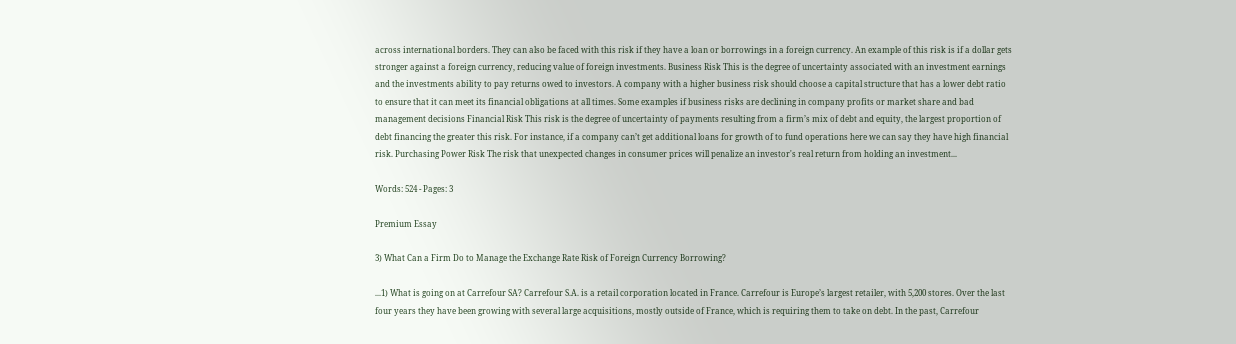across international borders. They can also be faced with this risk if they have a loan or borrowings in a foreign currency. An example of this risk is if a dollar gets stronger against a foreign currency, reducing value of foreign investments. Business Risk This is the degree of uncertainty associated with an investment earnings and the investments ability to pay returns owed to investors. A company with a higher business risk should choose a capital structure that has a lower debt ratio to ensure that it can meet its financial obligations at all times. Some examples if business risks are declining in company profits or market share and bad management decisions Financial Risk This risk is the degree of uncertainty of payments resulting from a firm’s mix of debt and equity, the largest proportion of debt financing the greater this risk. For instance, if a company can’t get additional loans for growth of to fund operations here we can say they have high financial risk. Purchasing Power Risk The risk that unexpected changes in consumer prices will penalize an investor's real return from holding an investment...

Words: 524 - Pages: 3

Premium Essay

3) What Can a Firm Do to Manage the Exchange Rate Risk of Foreign Currency Borrowing?

...1) What is going on at Carrefour SA? Carrefour S.A. is a retail corporation located in France. Carrefour is Europe’s largest retailer, with 5,200 stores. Over the last four years they have been growing with several large acquisitions, mostly outside of France, which is requiring them to take on debt. In the past, Carrefour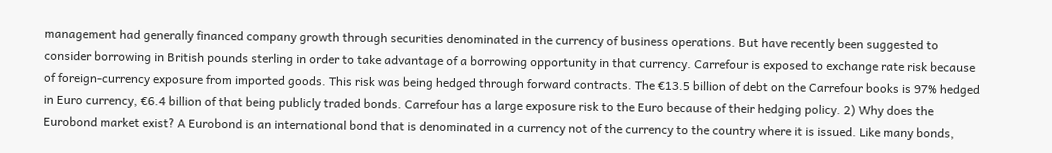management had generally financed company growth through securities denominated in the currency of business operations. But have recently been suggested to consider borrowing in British pounds sterling in order to take advantage of a borrowing opportunity in that currency. Carrefour is exposed to exchange rate risk because of foreign-currency exposure from imported goods. This risk was being hedged through forward contracts. The €13.5 billion of debt on the Carrefour books is 97% hedged in Euro currency, €6.4 billion of that being publicly traded bonds. Carrefour has a large exposure risk to the Euro because of their hedging policy. 2) Why does the Eurobond market exist? A Eurobond is an international bond that is denominated in a currency not of the currency to the country where it is issued. Like many bonds,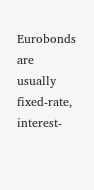Eurobonds are usually fixed-rate, interest-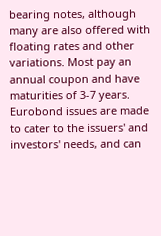bearing notes, although many are also offered with floating rates and other variations. Most pay an annual coupon and have maturities of 3-7 years. Eurobond issues are made to cater to the issuers' and investors' needs, and can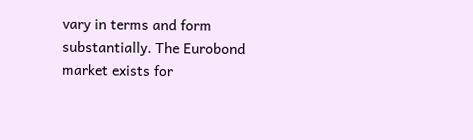vary in terms and form substantially. The Eurobond market exists for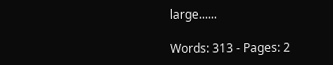large......

Words: 313 - Pages: 2